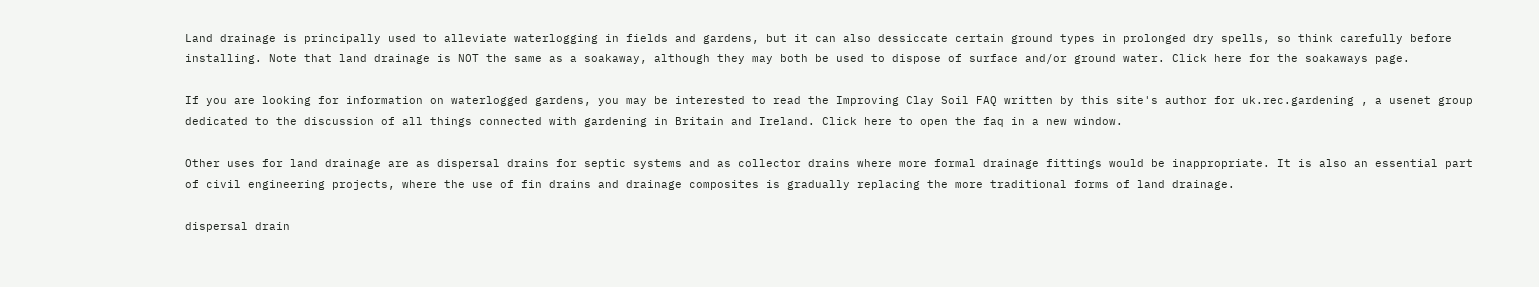Land drainage is principally used to alleviate waterlogging in fields and gardens, but it can also dessiccate certain ground types in prolonged dry spells, so think carefully before installing. Note that land drainage is NOT the same as a soakaway, although they may both be used to dispose of surface and/or ground water. Click here for the soakaways page.

If you are looking for information on waterlogged gardens, you may be interested to read the Improving Clay Soil FAQ written by this site's author for uk.rec.gardening , a usenet group dedicated to the discussion of all things connected with gardening in Britain and Ireland. Click here to open the faq in a new window.

Other uses for land drainage are as dispersal drains for septic systems and as collector drains where more formal drainage fittings would be inappropriate. It is also an essential part of civil engineering projects, where the use of fin drains and drainage composites is gradually replacing the more traditional forms of land drainage.

dispersal drain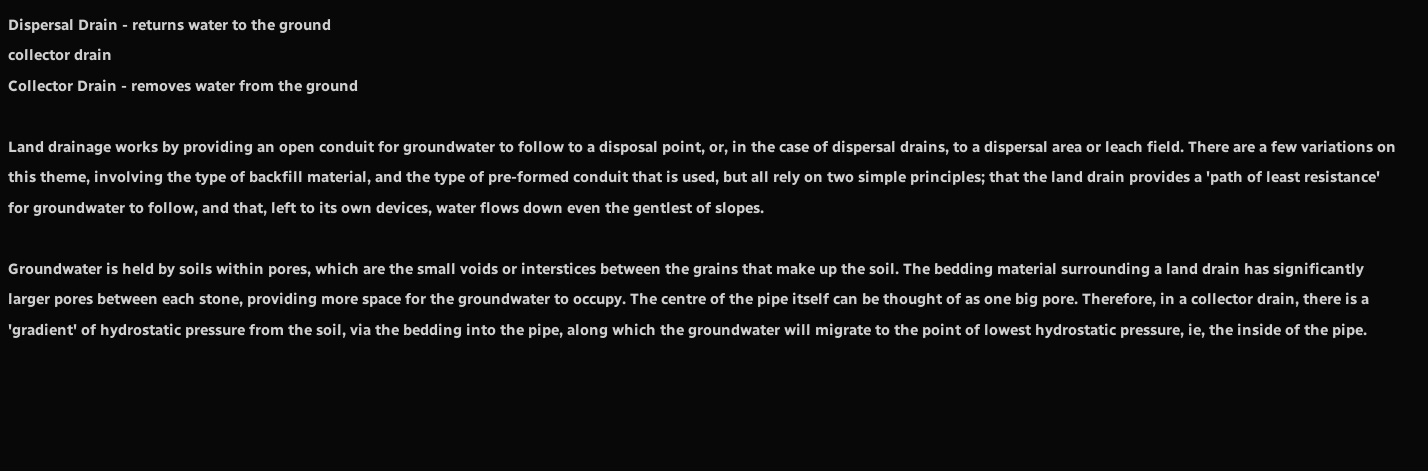Dispersal Drain - returns water to the ground
collector drain
Collector Drain - removes water from the ground

Land drainage works by providing an open conduit for groundwater to follow to a disposal point, or, in the case of dispersal drains, to a dispersal area or leach field. There are a few variations on this theme, involving the type of backfill material, and the type of pre-formed conduit that is used, but all rely on two simple principles; that the land drain provides a 'path of least resistance' for groundwater to follow, and that, left to its own devices, water flows down even the gentlest of slopes.

Groundwater is held by soils within pores, which are the small voids or interstices between the grains that make up the soil. The bedding material surrounding a land drain has significantly larger pores between each stone, providing more space for the groundwater to occupy. The centre of the pipe itself can be thought of as one big pore. Therefore, in a collector drain, there is a 'gradient' of hydrostatic pressure from the soil, via the bedding into the pipe, along which the groundwater will migrate to the point of lowest hydrostatic pressure, ie, the inside of the pipe.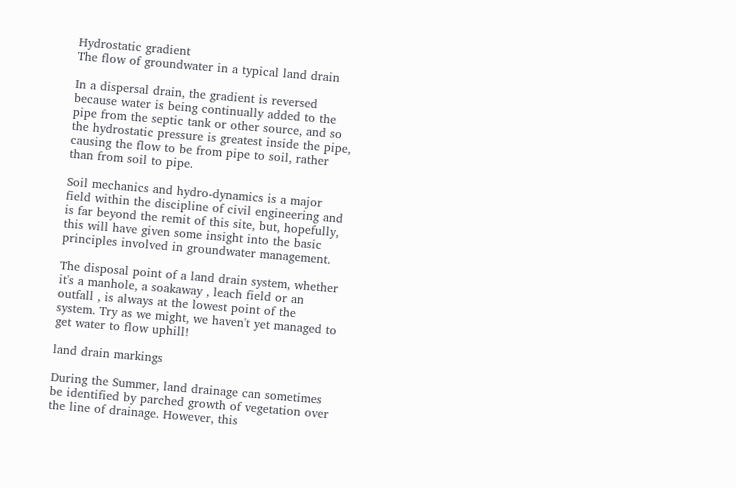Hydrostatic gradient
The flow of groundwater in a typical land drain

In a dispersal drain, the gradient is reversed because water is being continually added to the pipe from the septic tank or other source, and so the hydrostatic pressure is greatest inside the pipe, causing the flow to be from pipe to soil, rather than from soil to pipe.

Soil mechanics and hydro-dynamics is a major field within the discipline of civil engineering and is far beyond the remit of this site, but, hopefully, this will have given some insight into the basic principles involved in groundwater management.

The disposal point of a land drain system, whether it's a manhole, a soakaway , leach field or an outfall , is always at the lowest point of the system. Try as we might, we haven't yet managed to get water to flow uphill!

land drain markings

During the Summer, land drainage can sometimes be identified by parched growth of vegetation over the line of drainage. However, this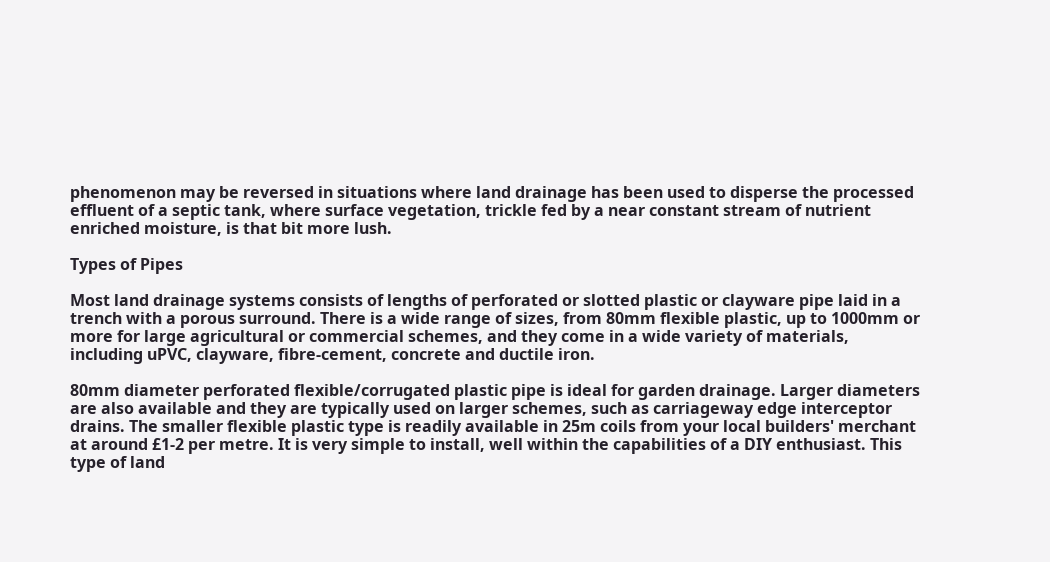phenomenon may be reversed in situations where land drainage has been used to disperse the processed effluent of a septic tank, where surface vegetation, trickle fed by a near constant stream of nutrient enriched moisture, is that bit more lush.

Types of Pipes

Most land drainage systems consists of lengths of perforated or slotted plastic or clayware pipe laid in a trench with a porous surround. There is a wide range of sizes, from 80mm flexible plastic, up to 1000mm or more for large agricultural or commercial schemes, and they come in a wide variety of materials, including uPVC, clayware, fibre-cement, concrete and ductile iron.

80mm diameter perforated flexible/corrugated plastic pipe is ideal for garden drainage. Larger diameters are also available and they are typically used on larger schemes, such as carriageway edge interceptor drains. The smaller flexible plastic type is readily available in 25m coils from your local builders' merchant at around £1-2 per metre. It is very simple to install, well within the capabilities of a DIY enthusiast. This type of land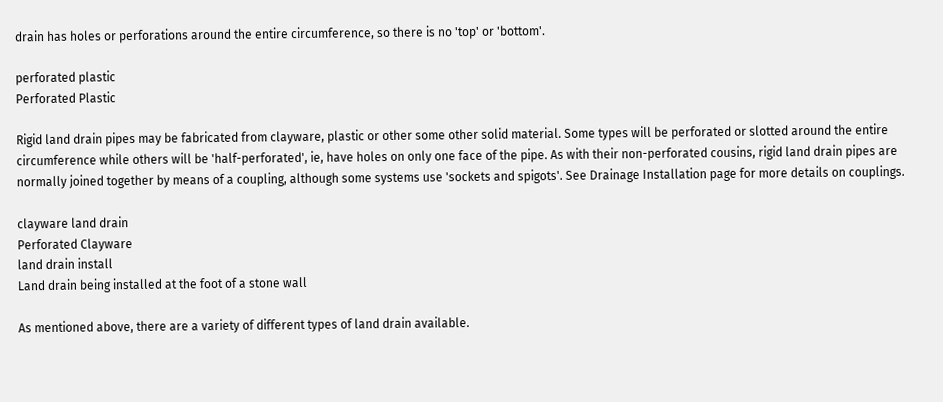drain has holes or perforations around the entire circumference, so there is no 'top' or 'bottom'.

perforated plastic
Perforated Plastic

Rigid land drain pipes may be fabricated from clayware, plastic or other some other solid material. Some types will be perforated or slotted around the entire circumference while others will be 'half-perforated', ie, have holes on only one face of the pipe. As with their non-perforated cousins, rigid land drain pipes are normally joined together by means of a coupling, although some systems use 'sockets and spigots'. See Drainage Installation page for more details on couplings.

clayware land drain
Perforated Clayware
land drain install
Land drain being installed at the foot of a stone wall

As mentioned above, there are a variety of different types of land drain available.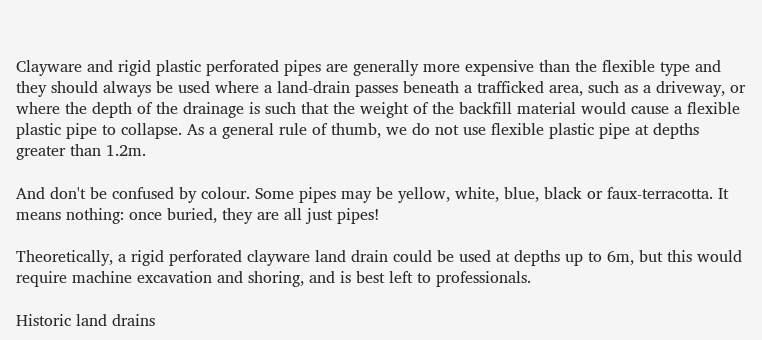Clayware and rigid plastic perforated pipes are generally more expensive than the flexible type and they should always be used where a land-drain passes beneath a trafficked area, such as a driveway, or where the depth of the drainage is such that the weight of the backfill material would cause a flexible plastic pipe to collapse. As a general rule of thumb, we do not use flexible plastic pipe at depths greater than 1.2m.

And don't be confused by colour. Some pipes may be yellow, white, blue, black or faux-terracotta. It means nothing: once buried, they are all just pipes!

Theoretically, a rigid perforated clayware land drain could be used at depths up to 6m, but this would require machine excavation and shoring, and is best left to professionals.

Historic land drains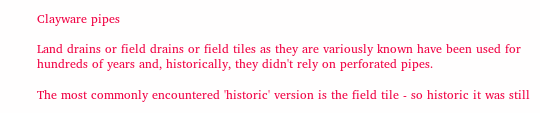Clayware pipes

Land drains or field drains or field tiles as they are variously known have been used for hundreds of years and, historically, they didn't rely on perforated pipes.

The most commonly encountered 'historic' version is the field tile - so historic it was still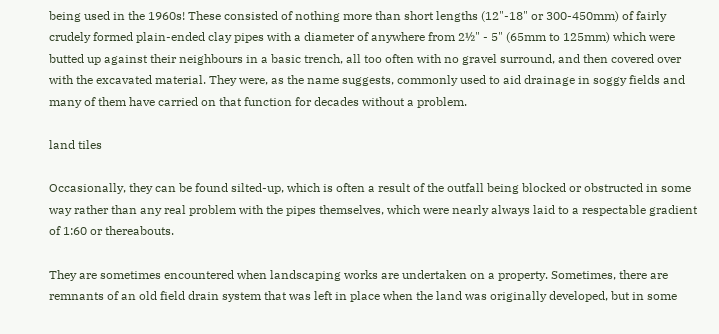being used in the 1960s! These consisted of nothing more than short lengths (12"-18" or 300-450mm) of fairly crudely formed plain-ended clay pipes with a diameter of anywhere from 2½" - 5" (65mm to 125mm) which were butted up against their neighbours in a basic trench, all too often with no gravel surround, and then covered over with the excavated material. They were, as the name suggests, commonly used to aid drainage in soggy fields and many of them have carried on that function for decades without a problem.

land tiles

Occasionally, they can be found silted-up, which is often a result of the outfall being blocked or obstructed in some way rather than any real problem with the pipes themselves, which were nearly always laid to a respectable gradient of 1:60 or thereabouts.

They are sometimes encountered when landscaping works are undertaken on a property. Sometimes, there are remnants of an old field drain system that was left in place when the land was originally developed, but in some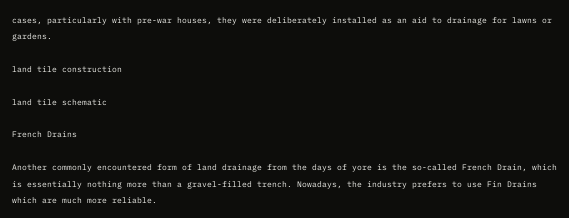cases, particularly with pre-war houses, they were deliberately installed as an aid to drainage for lawns or gardens.

land tile construction

land tile schematic

French Drains

Another commonly encountered form of land drainage from the days of yore is the so-called French Drain, which is essentially nothing more than a gravel-filled trench. Nowadays, the industry prefers to use Fin Drains which are much more reliable.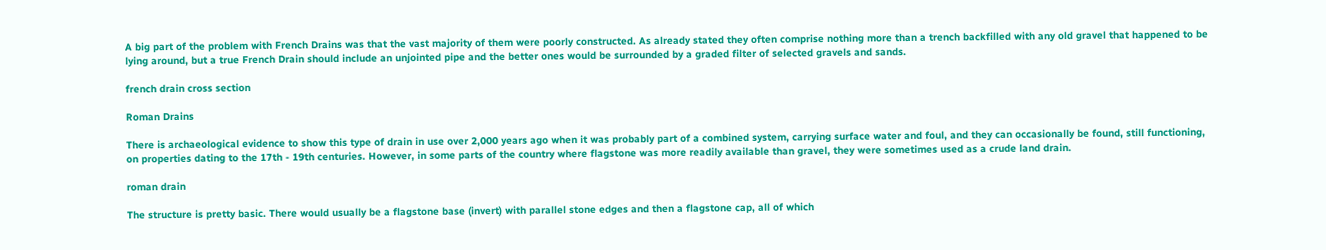A big part of the problem with French Drains was that the vast majority of them were poorly constructed. As already stated they often comprise nothing more than a trench backfilled with any old gravel that happened to be lying around, but a true French Drain should include an unjointed pipe and the better ones would be surrounded by a graded filter of selected gravels and sands.

french drain cross section

Roman Drains

There is archaeological evidence to show this type of drain in use over 2,000 years ago when it was probably part of a combined system, carrying surface water and foul, and they can occasionally be found, still functioning, on properties dating to the 17th - 19th centuries. However, in some parts of the country where flagstone was more readily available than gravel, they were sometimes used as a crude land drain.

roman drain

The structure is pretty basic. There would usually be a flagstone base (invert) with parallel stone edges and then a flagstone cap, all of which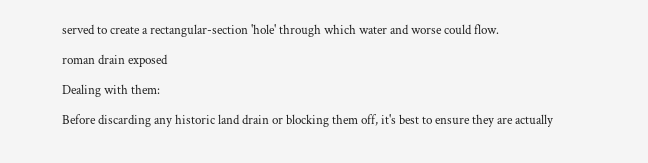served to create a rectangular-section 'hole' through which water and worse could flow.

roman drain exposed

Dealing with them:

Before discarding any historic land drain or blocking them off, it's best to ensure they are actually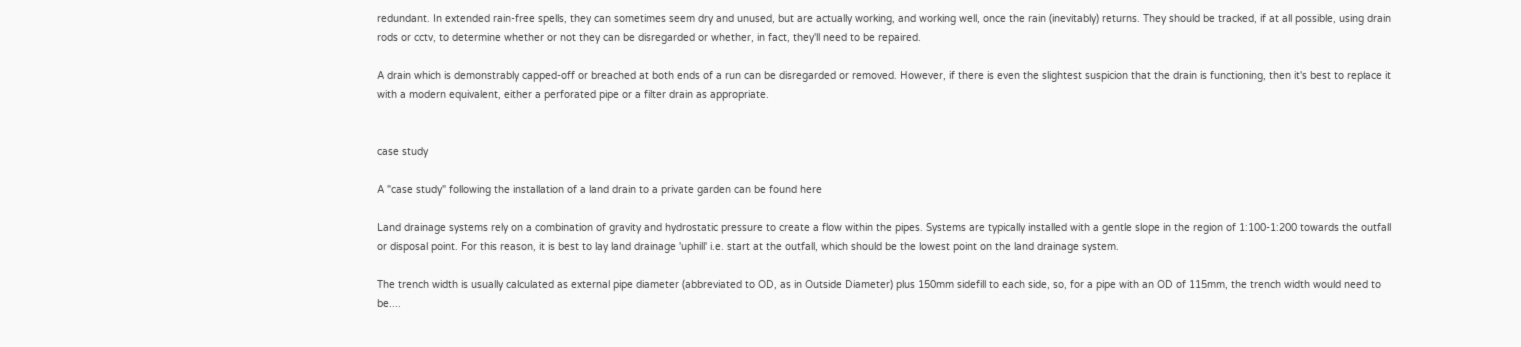redundant. In extended rain-free spells, they can sometimes seem dry and unused, but are actually working, and working well, once the rain (inevitably) returns. They should be tracked, if at all possible, using drain rods or cctv, to determine whether or not they can be disregarded or whether, in fact, they'll need to be repaired.

A drain which is demonstrably capped-off or breached at both ends of a run can be disregarded or removed. However, if there is even the slightest suspicion that the drain is functioning, then it's best to replace it with a modern equivalent, either a perforated pipe or a filter drain as appropriate.


case study

A "case study" following the installation of a land drain to a private garden can be found here

Land drainage systems rely on a combination of gravity and hydrostatic pressure to create a flow within the pipes. Systems are typically installed with a gentle slope in the region of 1:100-1:200 towards the outfall or disposal point. For this reason, it is best to lay land drainage 'uphill' i.e. start at the outfall, which should be the lowest point on the land drainage system.

The trench width is usually calculated as external pipe diameter (abbreviated to OD, as in Outside Diameter) plus 150mm sidefill to each side, so, for a pipe with an OD of 115mm, the trench width would need to be....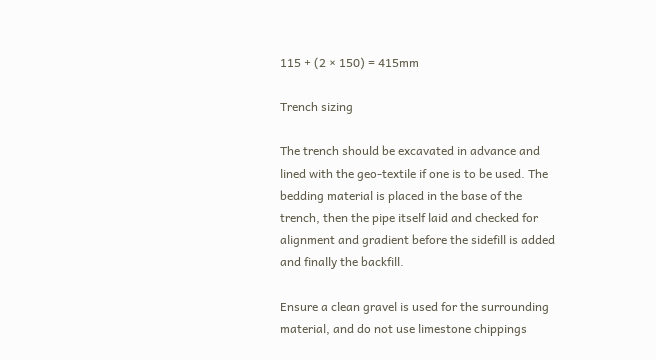115 + (2 × 150) = 415mm

Trench sizing

The trench should be excavated in advance and lined with the geo-textile if one is to be used. The bedding material is placed in the base of the trench, then the pipe itself laid and checked for alignment and gradient before the sidefill is added and finally the backfill.

Ensure a clean gravel is used for the surrounding material, and do not use limestone chippings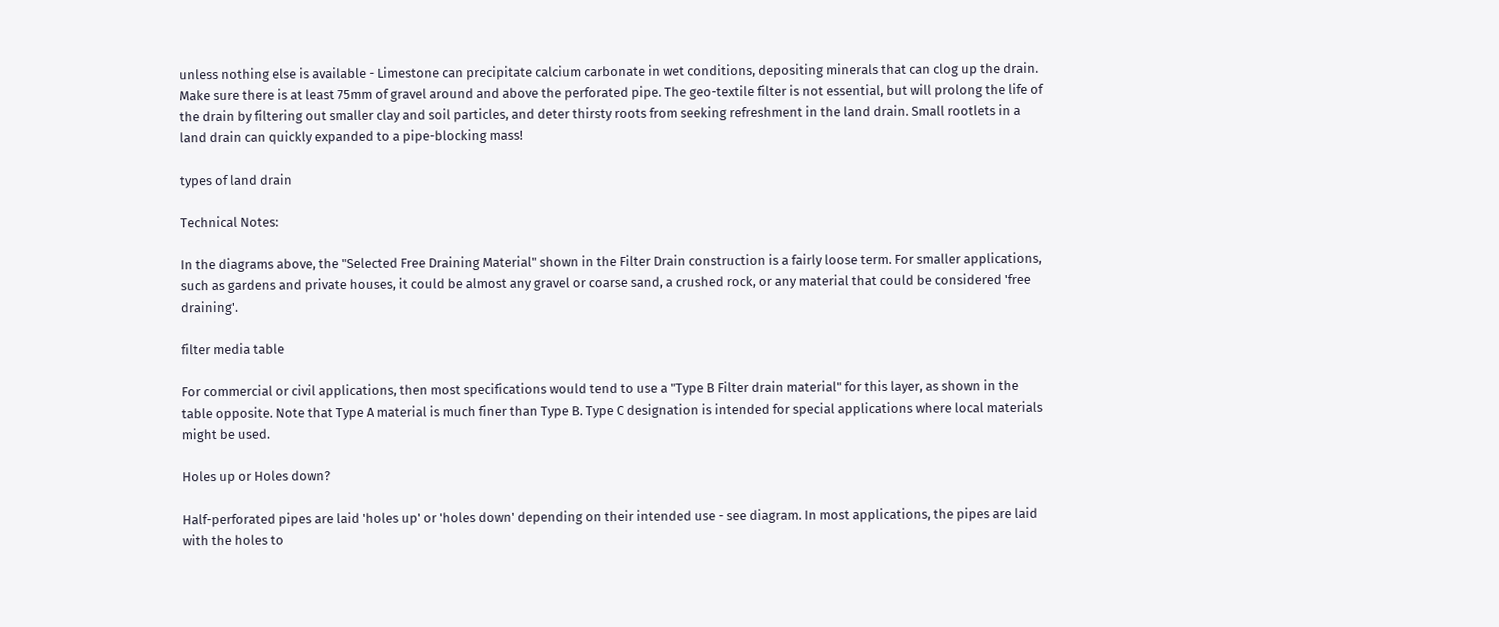unless nothing else is available - Limestone can precipitate calcium carbonate in wet conditions, depositing minerals that can clog up the drain. Make sure there is at least 75mm of gravel around and above the perforated pipe. The geo-textile filter is not essential, but will prolong the life of the drain by filtering out smaller clay and soil particles, and deter thirsty roots from seeking refreshment in the land drain. Small rootlets in a land drain can quickly expanded to a pipe-blocking mass!

types of land drain

Technical Notes:

In the diagrams above, the "Selected Free Draining Material" shown in the Filter Drain construction is a fairly loose term. For smaller applications, such as gardens and private houses, it could be almost any gravel or coarse sand, a crushed rock, or any material that could be considered 'free draining'.

filter media table

For commercial or civil applications, then most specifications would tend to use a "Type B Filter drain material" for this layer, as shown in the table opposite. Note that Type A material is much finer than Type B. Type C designation is intended for special applications where local materials might be used.

Holes up or Holes down?

Half-perforated pipes are laid 'holes up' or 'holes down' depending on their intended use - see diagram. In most applications, the pipes are laid with the holes to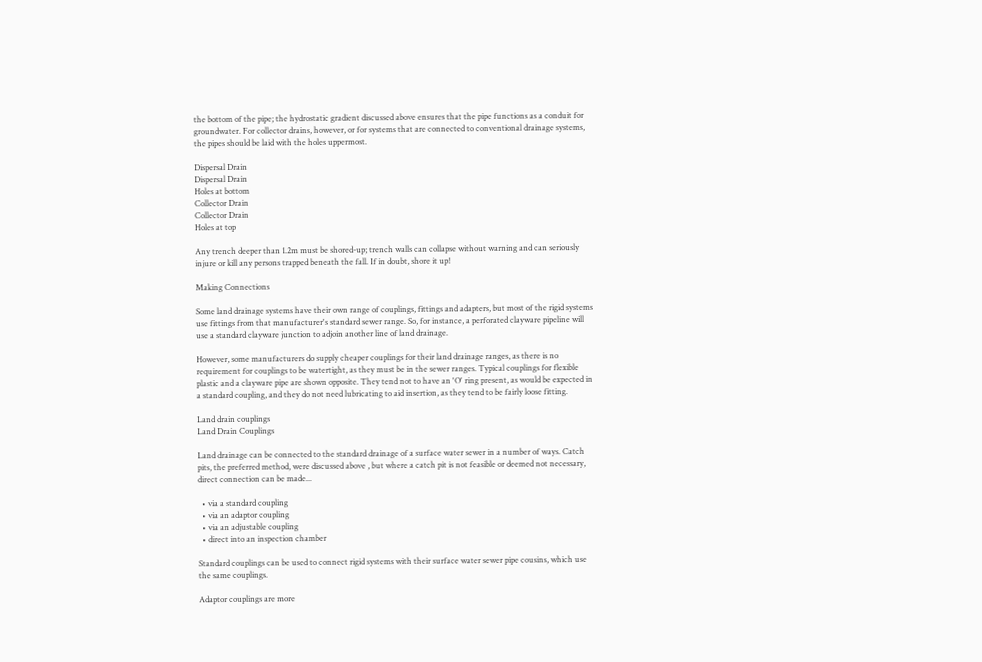the bottom of the pipe; the hydrostatic gradient discussed above ensures that the pipe functions as a conduit for groundwater. For collector drains, however, or for systems that are connected to conventional drainage systems, the pipes should be laid with the holes uppermost.

Dispersal Drain
Dispersal Drain
Holes at bottom
Collector Drain
Collector Drain
Holes at top

Any trench deeper than 1.2m must be shored-up; trench walls can collapse without warning and can seriously injure or kill any persons trapped beneath the fall. If in doubt, shore it up!

Making Connections

Some land drainage systems have their own range of couplings, fittings and adapters, but most of the rigid systems use fittings from that manufacturer's standard sewer range. So, for instance, a perforated clayware pipeline will use a standard clayware junction to adjoin another line of land drainage.

However, some manufacturers do supply cheaper couplings for their land drainage ranges, as there is no requirement for couplings to be watertight, as they must be in the sewer ranges. Typical couplings for flexible plastic and a clayware pipe are shown opposite. They tend not to have an 'O' ring present, as would be expected in a standard coupling, and they do not need lubricating to aid insertion, as they tend to be fairly loose fitting.

Land drain couplings
Land Drain Couplings

Land drainage can be connected to the standard drainage of a surface water sewer in a number of ways. Catch pits, the preferred method, were discussed above , but where a catch pit is not feasible or deemed not necessary, direct connection can be made...

  • via a standard coupling
  • via an adaptor coupling
  • via an adjustable coupling
  • direct into an inspection chamber

Standard couplings can be used to connect rigid systems with their surface water sewer pipe cousins, which use the same couplings.

Adaptor couplings are more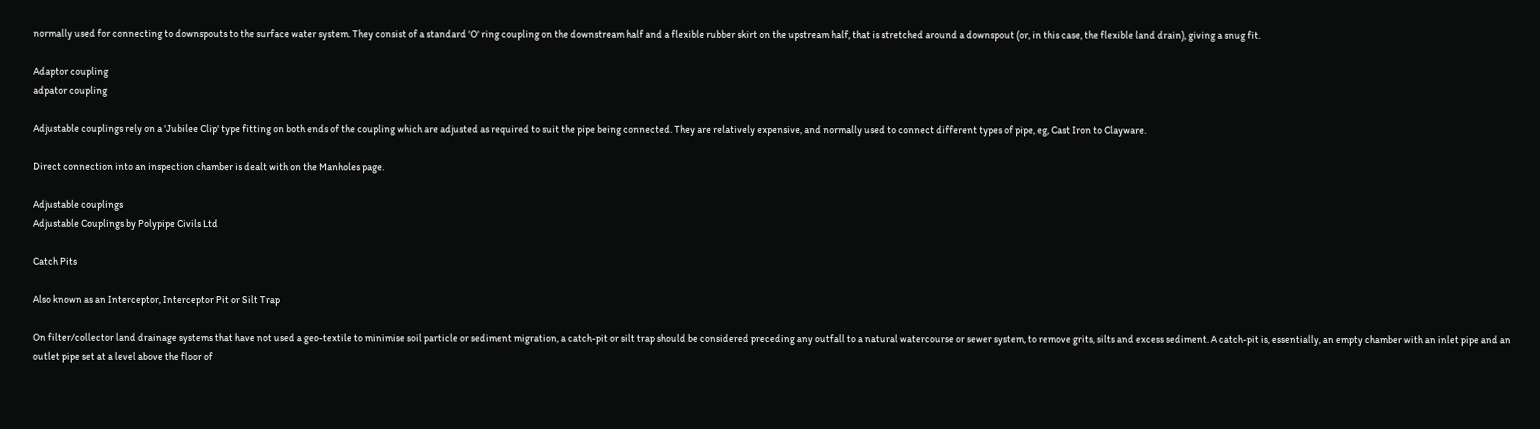normally used for connecting to downspouts to the surface water system. They consist of a standard 'O' ring coupling on the downstream half and a flexible rubber skirt on the upstream half, that is stretched around a downspout (or, in this case, the flexible land drain), giving a snug fit.

Adaptor coupling
adpator coupling

Adjustable couplings rely on a 'Jubilee Clip' type fitting on both ends of the coupling which are adjusted as required to suit the pipe being connected. They are relatively expensive, and normally used to connect different types of pipe, eg, Cast Iron to Clayware.

Direct connection into an inspection chamber is dealt with on the Manholes page.

Adjustable couplings
Adjustable Couplings by Polypipe Civils Ltd

Catch Pits

Also known as an Interceptor, Interceptor Pit or Silt Trap

On filter/collector land drainage systems that have not used a geo-textile to minimise soil particle or sediment migration, a catch-pit or silt trap should be considered preceding any outfall to a natural watercourse or sewer system, to remove grits, silts and excess sediment. A catch-pit is, essentially, an empty chamber with an inlet pipe and an outlet pipe set at a level above the floor of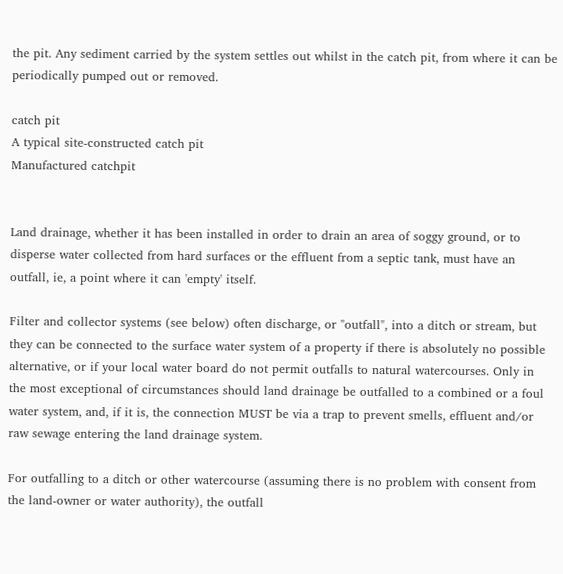the pit. Any sediment carried by the system settles out whilst in the catch pit, from where it can be periodically pumped out or removed.

catch pit
A typical site-constructed catch pit
Manufactured catchpit


Land drainage, whether it has been installed in order to drain an area of soggy ground, or to disperse water collected from hard surfaces or the effluent from a septic tank, must have an outfall, ie, a point where it can 'empty' itself.

Filter and collector systems (see below) often discharge, or "outfall", into a ditch or stream, but they can be connected to the surface water system of a property if there is absolutely no possible alternative, or if your local water board do not permit outfalls to natural watercourses. Only in the most exceptional of circumstances should land drainage be outfalled to a combined or a foul water system, and, if it is, the connection MUST be via a trap to prevent smells, effluent and/or raw sewage entering the land drainage system.

For outfalling to a ditch or other watercourse (assuming there is no problem with consent from the land-owner or water authority), the outfall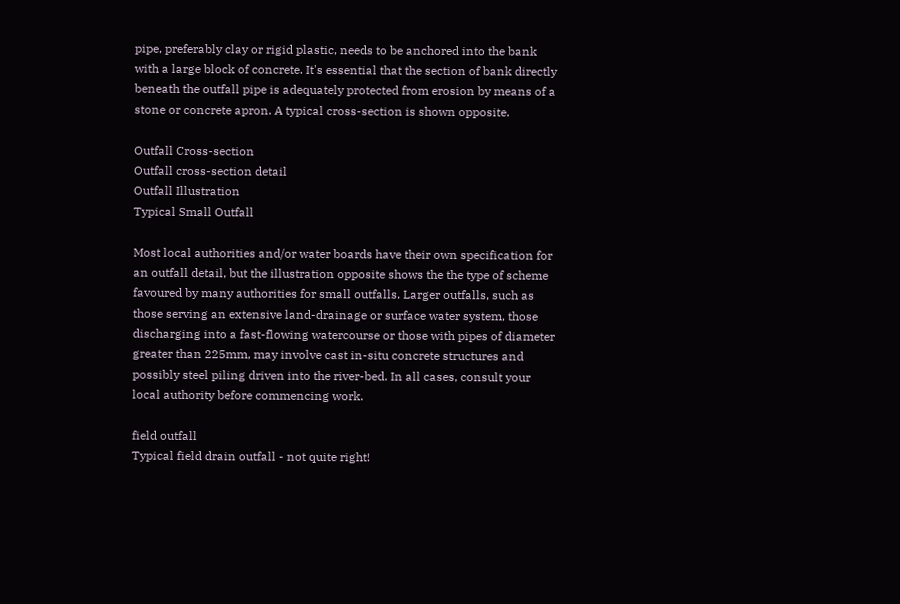pipe, preferably clay or rigid plastic, needs to be anchored into the bank with a large block of concrete. It's essential that the section of bank directly beneath the outfall pipe is adequately protected from erosion by means of a stone or concrete apron. A typical cross-section is shown opposite.

Outfall Cross-section
Outfall cross-section detail
Outfall Illustration
Typical Small Outfall

Most local authorities and/or water boards have their own specification for an outfall detail, but the illustration opposite shows the the type of scheme favoured by many authorities for small outfalls. Larger outfalls, such as those serving an extensive land-drainage or surface water system, those discharging into a fast-flowing watercourse or those with pipes of diameter greater than 225mm, may involve cast in-situ concrete structures and possibly steel piling driven into the river-bed. In all cases, consult your local authority before commencing work.

field outfall
Typical field drain outfall - not quite right!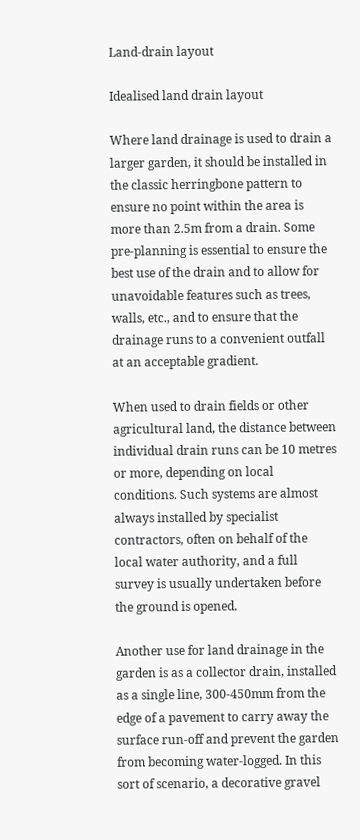Land-drain layout

Idealised land drain layout

Where land drainage is used to drain a larger garden, it should be installed in the classic herringbone pattern to ensure no point within the area is more than 2.5m from a drain. Some pre-planning is essential to ensure the best use of the drain and to allow for unavoidable features such as trees, walls, etc., and to ensure that the drainage runs to a convenient outfall at an acceptable gradient.

When used to drain fields or other agricultural land, the distance between individual drain runs can be 10 metres or more, depending on local conditions. Such systems are almost always installed by specialist contractors, often on behalf of the local water authority, and a full survey is usually undertaken before the ground is opened.

Another use for land drainage in the garden is as a collector drain, installed as a single line, 300-450mm from the edge of a pavement to carry away the surface run-off and prevent the garden from becoming water-logged. In this sort of scenario, a decorative gravel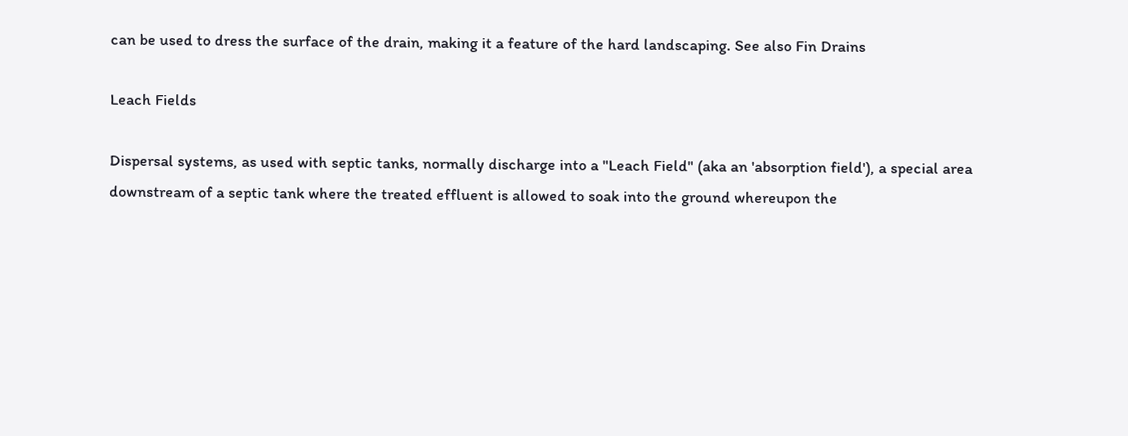can be used to dress the surface of the drain, making it a feature of the hard landscaping. See also Fin Drains

Leach Fields

Dispersal systems, as used with septic tanks, normally discharge into a "Leach Field" (aka an 'absorption field'), a special area downstream of a septic tank where the treated effluent is allowed to soak into the ground whereupon the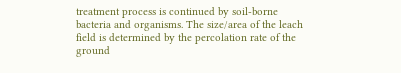treatment process is continued by soil-borne bacteria and organisms. The size/area of the leach field is determined by the percolation rate of the ground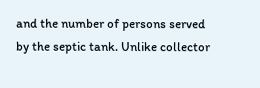and the number of persons served by the septic tank. Unlike collector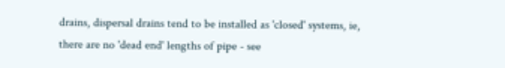drains, dispersal drains tend to be installed as 'closed' systems, ie, there are no 'dead end' lengths of pipe - see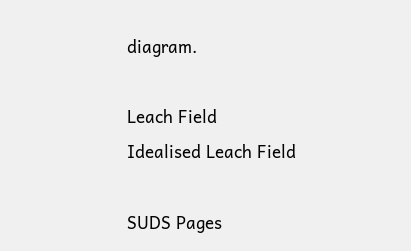diagram.

Leach Field
Idealised Leach Field

SUDS Pages